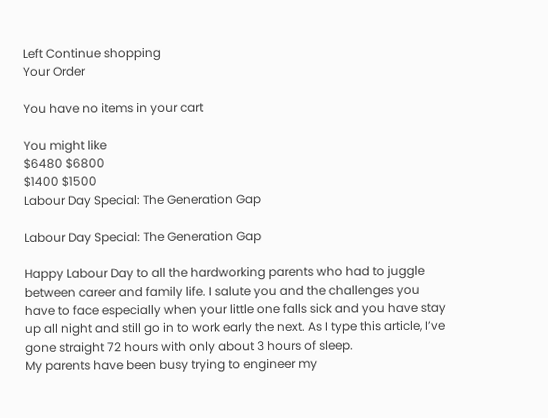Left Continue shopping
Your Order

You have no items in your cart

You might like
$6480 $6800
$1400 $1500
Labour Day Special: The Generation Gap

Labour Day Special: The Generation Gap

Happy Labour Day to all the hardworking parents who had to juggle between career and family life. I salute you and the challenges you have to face especially when your little one falls sick and you have stay up all night and still go in to work early the next. As I type this article, I’ve gone straight 72 hours with only about 3 hours of sleep.
My parents have been busy trying to engineer my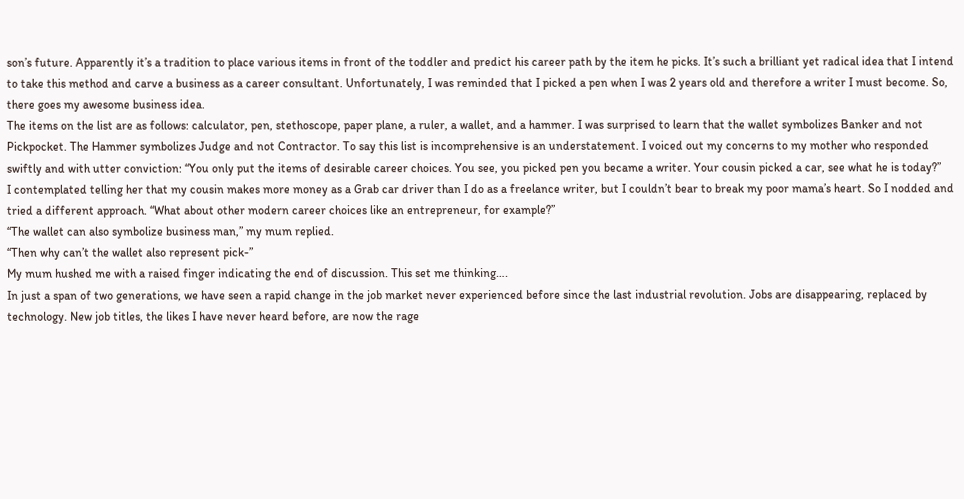son’s future. Apparently it’s a tradition to place various items in front of the toddler and predict his career path by the item he picks. It’s such a brilliant yet radical idea that I intend to take this method and carve a business as a career consultant. Unfortunately, I was reminded that I picked a pen when I was 2 years old and therefore a writer I must become. So, there goes my awesome business idea.
The items on the list are as follows: calculator, pen, stethoscope, paper plane, a ruler, a wallet, and a hammer. I was surprised to learn that the wallet symbolizes Banker and not Pickpocket. The Hammer symbolizes Judge and not Contractor. To say this list is incomprehensive is an understatement. I voiced out my concerns to my mother who responded swiftly and with utter conviction: “You only put the items of desirable career choices. You see, you picked pen you became a writer. Your cousin picked a car, see what he is today?”
I contemplated telling her that my cousin makes more money as a Grab car driver than I do as a freelance writer, but I couldn’t bear to break my poor mama’s heart. So I nodded and tried a different approach. “What about other modern career choices like an entrepreneur, for example?”
“The wallet can also symbolize business man,” my mum replied.
“Then why can’t the wallet also represent pick-”
My mum hushed me with a raised finger indicating the end of discussion. This set me thinking….
In just a span of two generations, we have seen a rapid change in the job market never experienced before since the last industrial revolution. Jobs are disappearing, replaced by technology. New job titles, the likes I have never heard before, are now the rage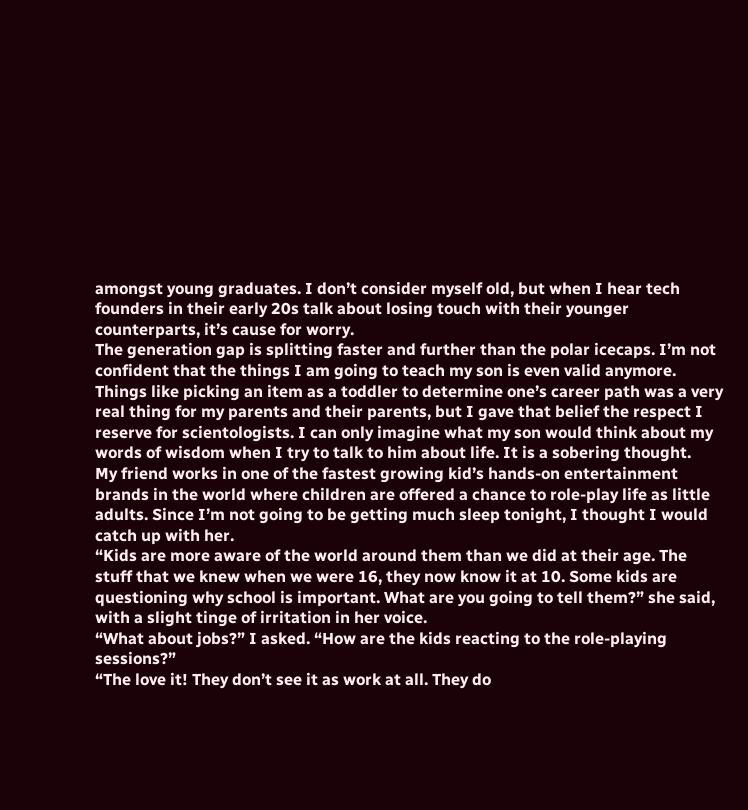amongst young graduates. I don’t consider myself old, but when I hear tech founders in their early 20s talk about losing touch with their younger counterparts, it’s cause for worry.
The generation gap is splitting faster and further than the polar icecaps. I’m not confident that the things I am going to teach my son is even valid anymore. Things like picking an item as a toddler to determine one’s career path was a very real thing for my parents and their parents, but I gave that belief the respect I reserve for scientologists. I can only imagine what my son would think about my words of wisdom when I try to talk to him about life. It is a sobering thought.
My friend works in one of the fastest growing kid’s hands-on entertainment brands in the world where children are offered a chance to role-play life as little adults. Since I’m not going to be getting much sleep tonight, I thought I would catch up with her.
“Kids are more aware of the world around them than we did at their age. The stuff that we knew when we were 16, they now know it at 10. Some kids are questioning why school is important. What are you going to tell them?” she said, with a slight tinge of irritation in her voice.
“What about jobs?” I asked. “How are the kids reacting to the role-playing sessions?”
“The love it! They don’t see it as work at all. They do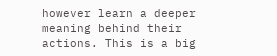however learn a deeper meaning behind their actions. This is a big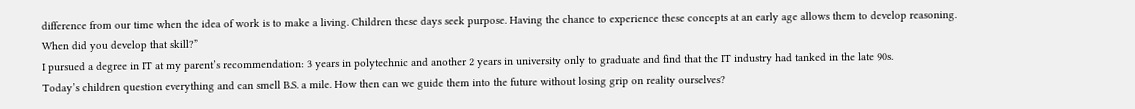difference from our time when the idea of work is to make a living. Children these days seek purpose. Having the chance to experience these concepts at an early age allows them to develop reasoning. When did you develop that skill?”
I pursued a degree in IT at my parent’s recommendation: 3 years in polytechnic and another 2 years in university only to graduate and find that the IT industry had tanked in the late 90s.
Today’s children question everything and can smell B.S. a mile. How then can we guide them into the future without losing grip on reality ourselves?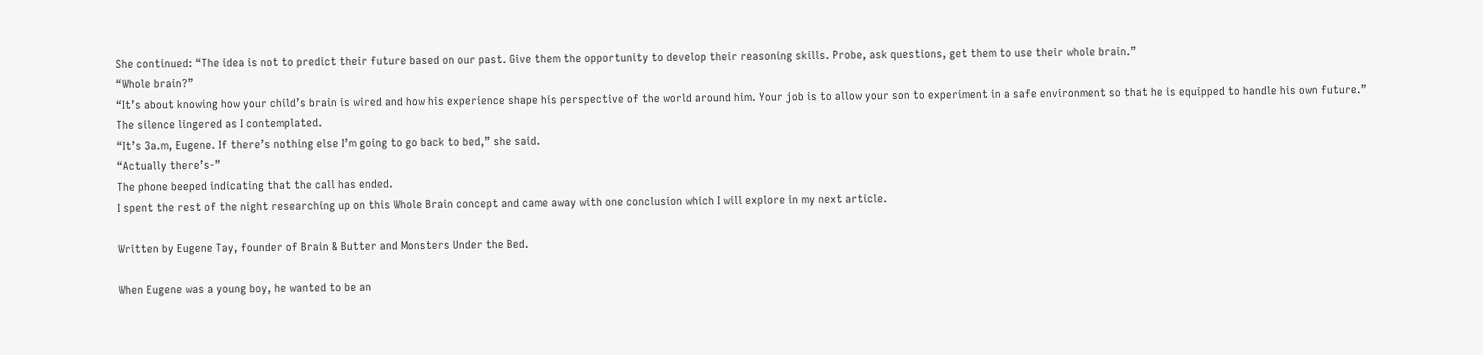She continued: “The idea is not to predict their future based on our past. Give them the opportunity to develop their reasoning skills. Probe, ask questions, get them to use their whole brain.”
“Whole brain?”
“It’s about knowing how your child’s brain is wired and how his experience shape his perspective of the world around him. Your job is to allow your son to experiment in a safe environment so that he is equipped to handle his own future.”
The silence lingered as I contemplated.
“It’s 3a.m, Eugene. If there’s nothing else I’m going to go back to bed,” she said.
“Actually there’s-”
The phone beeped indicating that the call has ended.
I spent the rest of the night researching up on this Whole Brain concept and came away with one conclusion which I will explore in my next article.

Written by Eugene Tay, founder of Brain & Butter and Monsters Under the Bed.

When Eugene was a young boy, he wanted to be an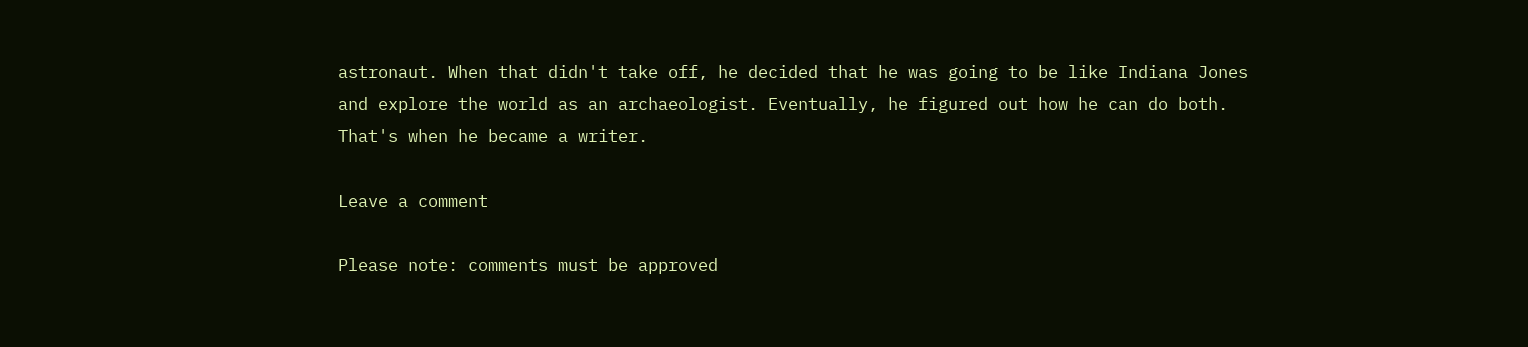astronaut. When that didn't take off, he decided that he was going to be like Indiana Jones and explore the world as an archaeologist. Eventually, he figured out how he can do both. That's when he became a writer.

Leave a comment

Please note: comments must be approved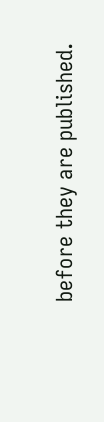before they are published.